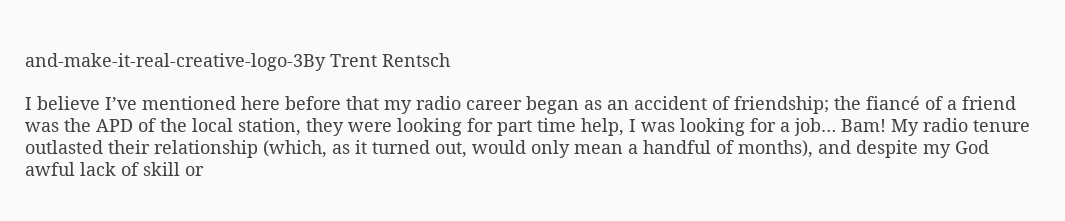and-make-it-real-creative-logo-3By Trent Rentsch

I believe I’ve mentioned here before that my radio career began as an accident of friendship; the fiancé of a friend was the APD of the local station, they were looking for part time help, I was looking for a job… Bam! My radio tenure outlasted their relationship (which, as it turned out, would only mean a handful of months), and despite my God awful lack of skill or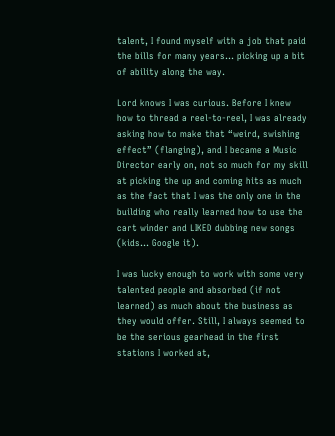talent, I found myself with a job that paid the bills for many years… picking up a bit of ability along the way.

Lord knows I was curious. Before I knew how to thread a reel-to-reel, I was already asking how to make that “weird, swishing effect” (flanging), and I became a Music Director early on, not so much for my skill at picking the up and coming hits as much as the fact that I was the only one in the building who really learned how to use the cart winder and LIKED dubbing new songs (kids… Google it).

I was lucky enough to work with some very talented people and absorbed (if not learned) as much about the business as they would offer. Still, I always seemed to be the serious gearhead in the first stations I worked at,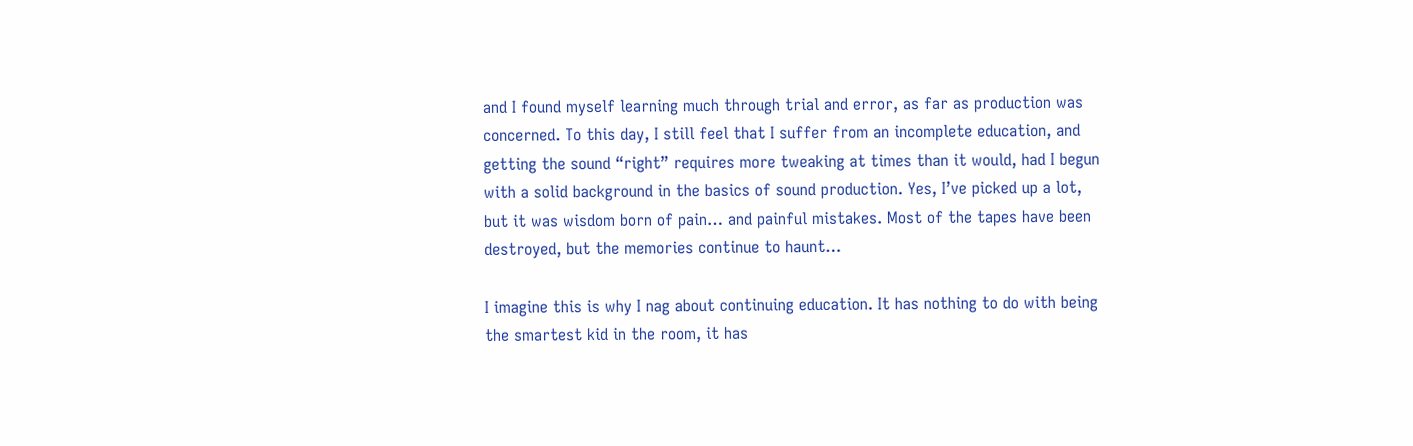and I found myself learning much through trial and error, as far as production was concerned. To this day, I still feel that I suffer from an incomplete education, and getting the sound “right” requires more tweaking at times than it would, had I begun with a solid background in the basics of sound production. Yes, I’ve picked up a lot, but it was wisdom born of pain… and painful mistakes. Most of the tapes have been destroyed, but the memories continue to haunt…

I imagine this is why I nag about continuing education. It has nothing to do with being the smartest kid in the room, it has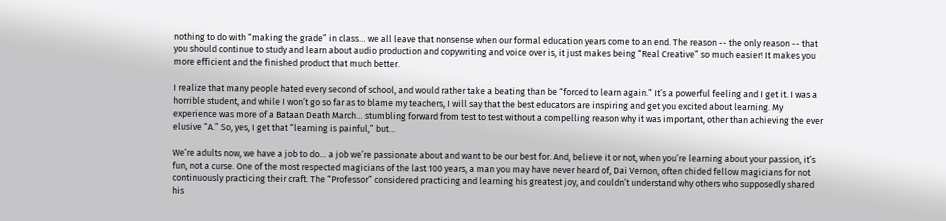nothing to do with “making the grade” in class… we all leave that nonsense when our formal education years come to an end. The reason -- the only reason -- that you should continue to study and learn about audio production and copywriting and voice over is, it just makes being “Real Creative” so much easier! It makes you more efficient and the finished product that much better.

I realize that many people hated every second of school, and would rather take a beating than be “forced to learn again.” It’s a powerful feeling and I get it. I was a horrible student, and while I won’t go so far as to blame my teachers, I will say that the best educators are inspiring and get you excited about learning. My experience was more of a Bataan Death March… stumbling forward from test to test without a compelling reason why it was important, other than achieving the ever elusive “A.” So, yes, I get that “learning is painful,” but…

We’re adults now, we have a job to do… a job we’re passionate about and want to be our best for. And, believe it or not, when you’re learning about your passion, it’s fun, not a curse. One of the most respected magicians of the last 100 years, a man you may have never heard of, Dai Vernon, often chided fellow magicians for not continuously practicing their craft. The “Professor” considered practicing and learning his greatest joy, and couldn’t understand why others who supposedly shared his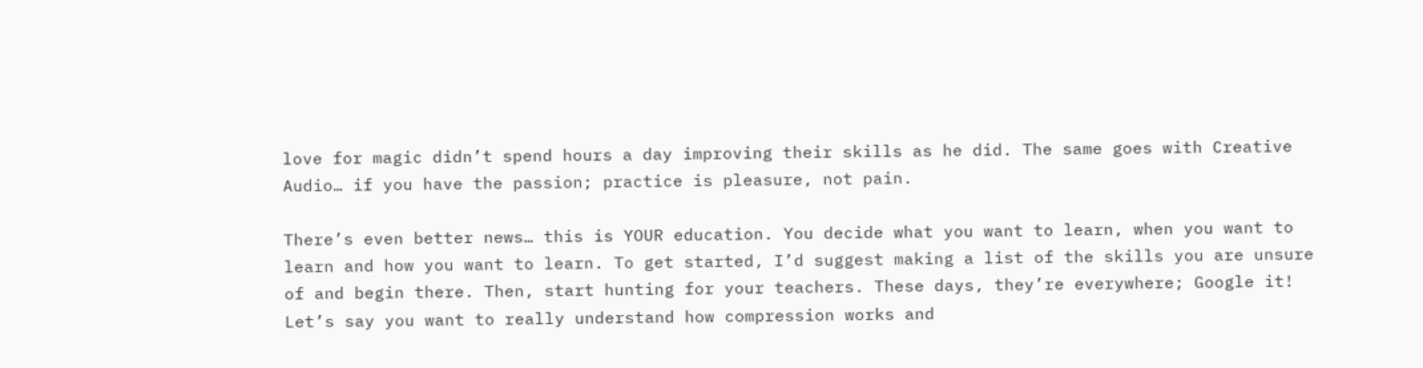love for magic didn’t spend hours a day improving their skills as he did. The same goes with Creative Audio… if you have the passion; practice is pleasure, not pain.

There’s even better news… this is YOUR education. You decide what you want to learn, when you want to learn and how you want to learn. To get started, I’d suggest making a list of the skills you are unsure of and begin there. Then, start hunting for your teachers. These days, they’re everywhere; Google it! Let’s say you want to really understand how compression works and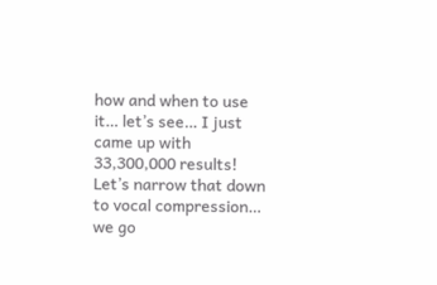how and when to use it… let’s see… I just came up with 33,300,000 results! Let’s narrow that down to vocal compression… we go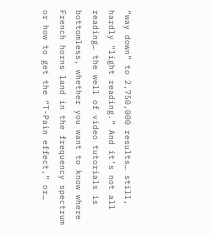“way down” to 2,750,000 results… still, hardly “light reading.” And it’s not all reading… the well of video tutorials is bottomless, whether you want to know where French horns land in the frequency spectrum or how to get the “T-Pain effect,” or…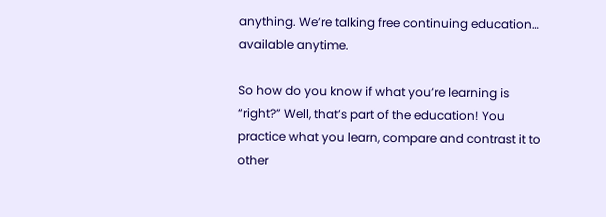anything. We’re talking free continuing education… available anytime.

So how do you know if what you’re learning is “right?” Well, that’s part of the education! You practice what you learn, compare and contrast it to other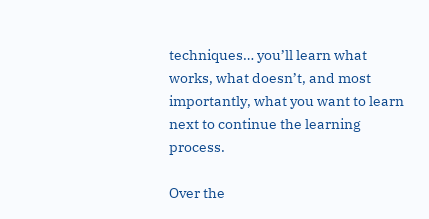techniques… you’ll learn what works, what doesn’t, and most importantly, what you want to learn next to continue the learning process.

Over the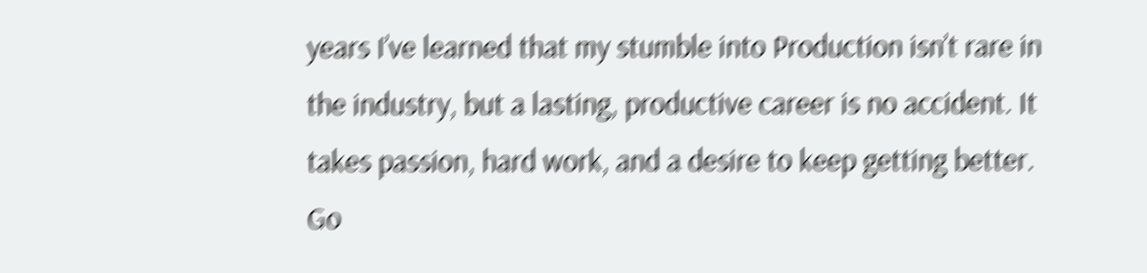years I’ve learned that my stumble into Production isn’t rare in the industry, but a lasting, productive career is no accident. It takes passion, hard work, and a desire to keep getting better. Go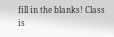fill in the blanks! Class is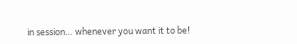in session… whenever you want it to be!